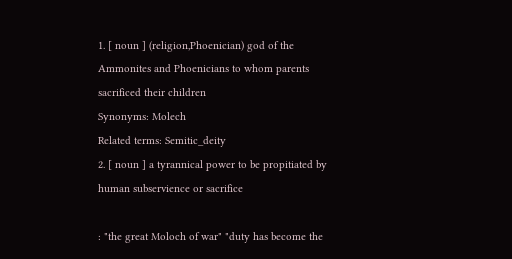1. [ noun ] (religion,Phoenician) god of the Ammonites and Phoenicians to whom parents sacrificed their children
Synonyms: Molech
Related terms: Semitic_deity
2. [ noun ] a tyrannical power to be propitiated by human subservience or sacrifice

: "the great Moloch of war" "duty has become the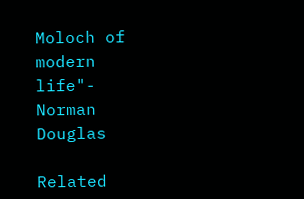Moloch of modern life"- Norman Douglas

Related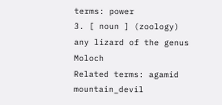terms: power
3. [ noun ] (zoology) any lizard of the genus Moloch
Related terms: agamid mountain_devil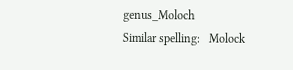genus_Moloch
Similar spelling:   Molock